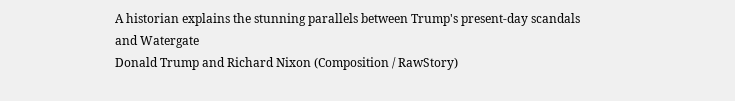A historian explains the stunning parallels between Trump's present-day scandals and Watergate
Donald Trump and Richard Nixon (Composition / RawStory)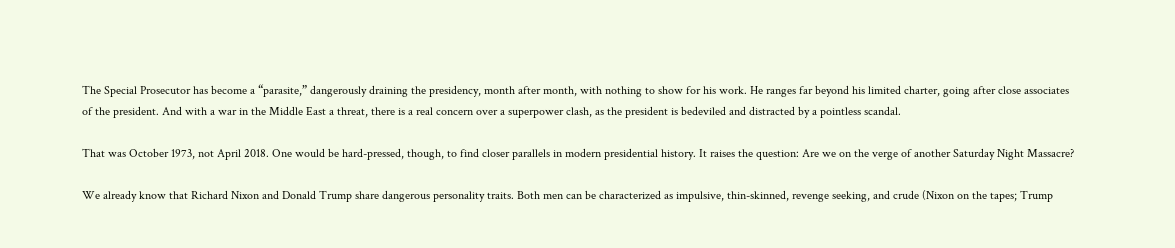The Special Prosecutor has become a “parasite,” dangerously draining the presidency, month after month, with nothing to show for his work. He ranges far beyond his limited charter, going after close associates of the president. And with a war in the Middle East a threat, there is a real concern over a superpower clash, as the president is bedeviled and distracted by a pointless scandal.

That was October 1973, not April 2018. One would be hard-pressed, though, to find closer parallels in modern presidential history. It raises the question: Are we on the verge of another Saturday Night Massacre?

We already know that Richard Nixon and Donald Trump share dangerous personality traits. Both men can be characterized as impulsive, thin-skinned, revenge seeking, and crude (Nixon on the tapes; Trump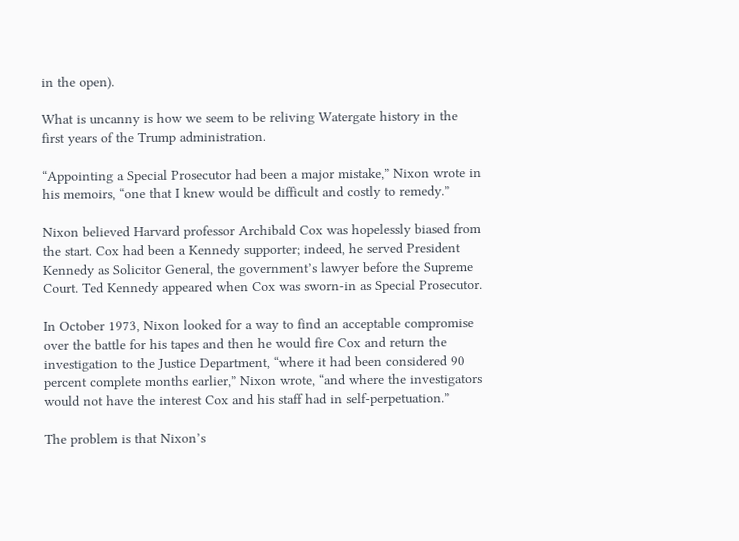in the open).

What is uncanny is how we seem to be reliving Watergate history in the first years of the Trump administration.

“Appointing a Special Prosecutor had been a major mistake,” Nixon wrote in his memoirs, “one that I knew would be difficult and costly to remedy.”

Nixon believed Harvard professor Archibald Cox was hopelessly biased from the start. Cox had been a Kennedy supporter; indeed, he served President Kennedy as Solicitor General, the government’s lawyer before the Supreme Court. Ted Kennedy appeared when Cox was sworn-in as Special Prosecutor.

In October 1973, Nixon looked for a way to find an acceptable compromise over the battle for his tapes and then he would fire Cox and return the investigation to the Justice Department, “where it had been considered 90 percent complete months earlier,” Nixon wrote, “and where the investigators would not have the interest Cox and his staff had in self-perpetuation.”

The problem is that Nixon’s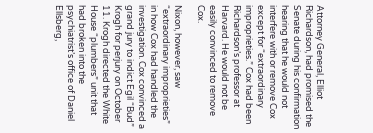Attorney General, Elliot Richardson, had promised the Senate during his confirmation hearing that he would not interfere with or remove Cox except for “extraordinary improprieties.” Cox had been Richardson’s professor at Harvard. He would not be easily convinced to remove Cox.

Nixon, however, saw “extraordinary improprieties” in how Cox had handled the investigation. Cox convinced a grand jury to indict Egil “Bud” Krogh for perjury on October 11. Krogh directed the White House “plumbers” unit that had broken into the psychiatrist’s office of Daniel Ellsberg,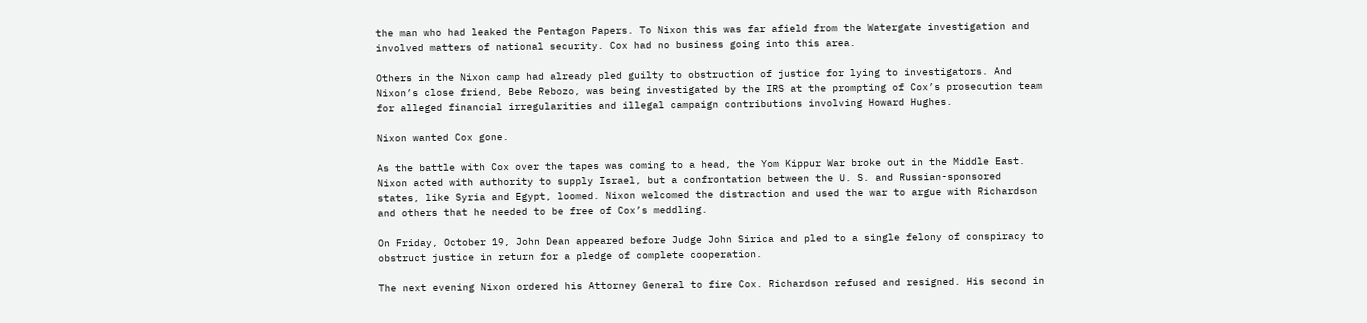the man who had leaked the Pentagon Papers. To Nixon this was far afield from the Watergate investigation and involved matters of national security. Cox had no business going into this area.

Others in the Nixon camp had already pled guilty to obstruction of justice for lying to investigators. And Nixon’s close friend, Bebe Rebozo, was being investigated by the IRS at the prompting of Cox’s prosecution team for alleged financial irregularities and illegal campaign contributions involving Howard Hughes.

Nixon wanted Cox gone.

As the battle with Cox over the tapes was coming to a head, the Yom Kippur War broke out in the Middle East. Nixon acted with authority to supply Israel, but a confrontation between the U. S. and Russian-sponsored states, like Syria and Egypt, loomed. Nixon welcomed the distraction and used the war to argue with Richardson and others that he needed to be free of Cox’s meddling.

On Friday, October 19, John Dean appeared before Judge John Sirica and pled to a single felony of conspiracy to obstruct justice in return for a pledge of complete cooperation.

The next evening Nixon ordered his Attorney General to fire Cox. Richardson refused and resigned. His second in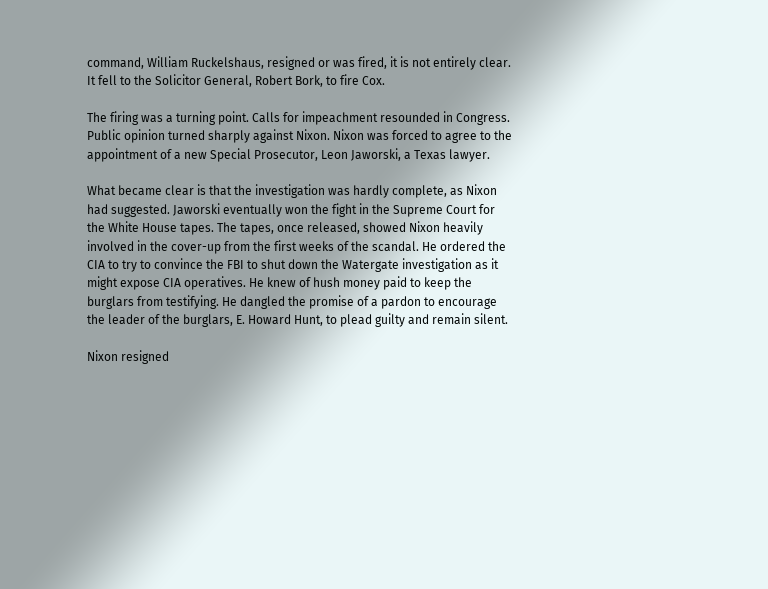command, William Ruckelshaus, resigned or was fired, it is not entirely clear. It fell to the Solicitor General, Robert Bork, to fire Cox.

The firing was a turning point. Calls for impeachment resounded in Congress. Public opinion turned sharply against Nixon. Nixon was forced to agree to the appointment of a new Special Prosecutor, Leon Jaworski, a Texas lawyer.

What became clear is that the investigation was hardly complete, as Nixon had suggested. Jaworski eventually won the fight in the Supreme Court for the White House tapes. The tapes, once released, showed Nixon heavily involved in the cover-up from the first weeks of the scandal. He ordered the CIA to try to convince the FBI to shut down the Watergate investigation as it might expose CIA operatives. He knew of hush money paid to keep the burglars from testifying. He dangled the promise of a pardon to encourage the leader of the burglars, E. Howard Hunt, to plead guilty and remain silent.

Nixon resigned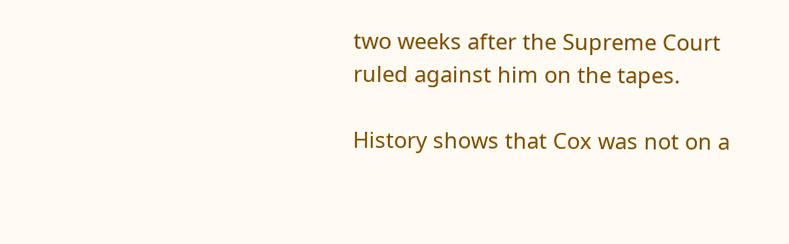two weeks after the Supreme Court ruled against him on the tapes.

History shows that Cox was not on a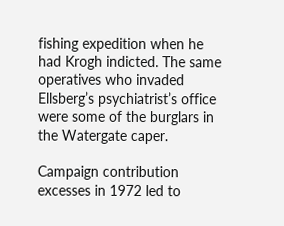fishing expedition when he had Krogh indicted. The same operatives who invaded Ellsberg’s psychiatrist’s office were some of the burglars in the Watergate caper.

Campaign contribution excesses in 1972 led to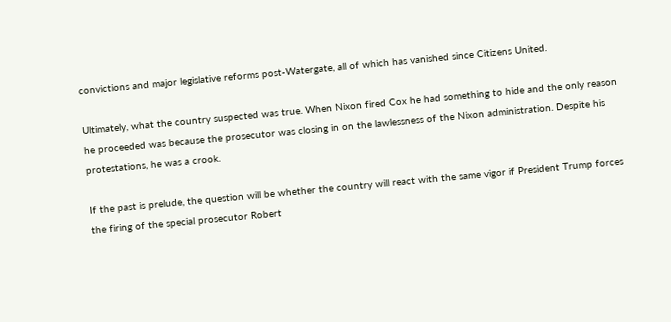convictions and major legislative reforms post-Watergate, all of which has vanished since Citizens United.

Ultimately, what the country suspected was true. When Nixon fired Cox he had something to hide and the only reason he proceeded was because the prosecutor was closing in on the lawlessness of the Nixon administration. Despite his protestations, he was a crook.

If the past is prelude, the question will be whether the country will react with the same vigor if President Trump forces the firing of the special prosecutor Robert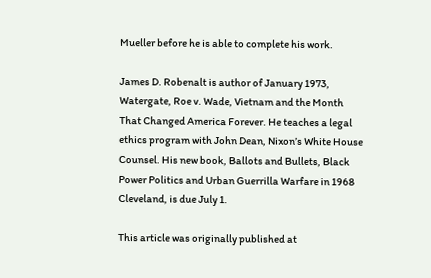Mueller before he is able to complete his work.

James D. Robenalt is author of January 1973, Watergate, Roe v. Wade, Vietnam and the Month That Changed America Forever. He teaches a legal ethics program with John Dean, Nixon’s White House Counsel. His new book, Ballots and Bullets, Black Power Politics and Urban Guerrilla Warfare in 1968 Cleveland, is due July 1.

This article was originally published at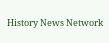History News Network